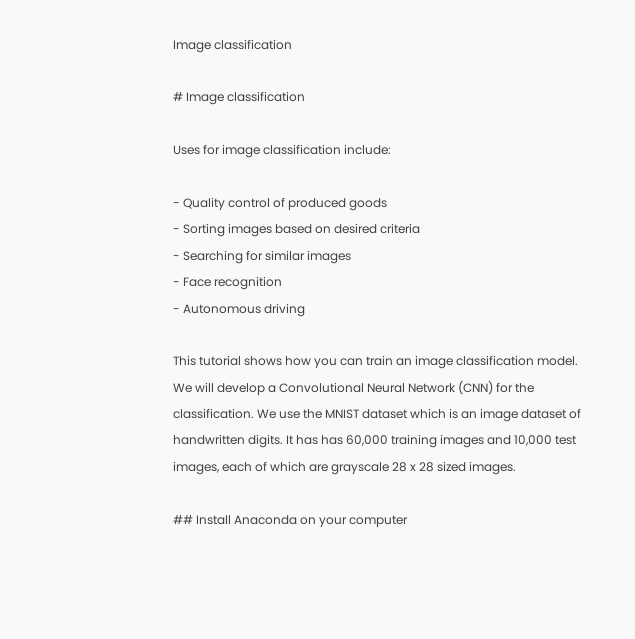Image classification

# Image classification

Uses for image classification include:

- Quality control of produced goods
- Sorting images based on desired criteria
- Searching for similar images
- Face recognition
- Autonomous driving

This tutorial shows how you can train an image classification model. We will develop a Convolutional Neural Network (CNN) for the classification. We use the MNIST dataset which is an image dataset of handwritten digits. It has has 60,000 training images and 10,000 test images, each of which are grayscale 28 x 28 sized images.

## Install Anaconda on your computer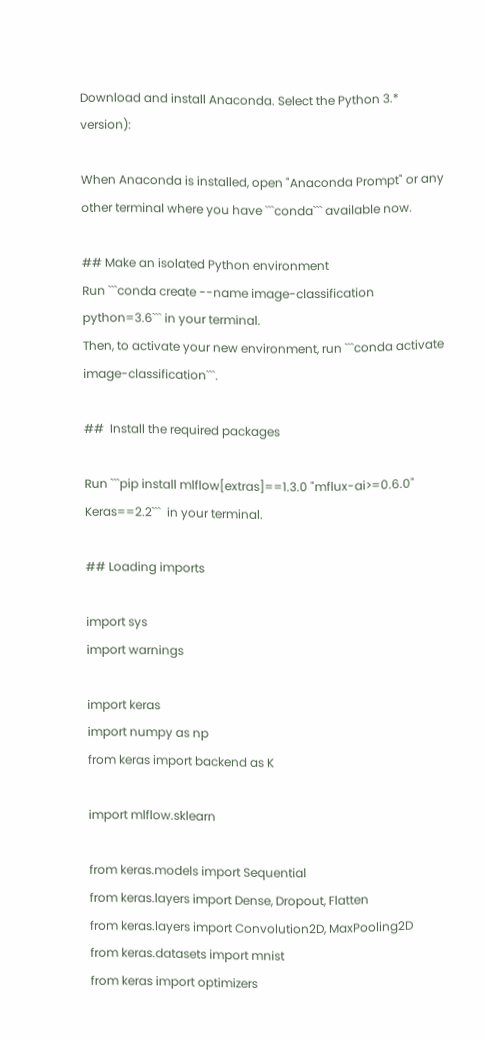Download and install Anaconda. Select the Python 3.* version):

When Anaconda is installed, open "Anaconda Prompt" or any other terminal where you have ```conda``` available now.

## Make an isolated Python environment
Run ```conda create --name image-classification python=3.6``` in your terminal.
Then, to activate your new environment, run ```conda activate image-classification```.

##  Install the required packages

Run ```pip install mlflow[extras]==1.3.0 "mflux-ai>=0.6.0" Keras==2.2```  in your terminal.

## Loading imports

import sys
import warnings

import keras
import numpy as np
from keras import backend as K

import mlflow.sklearn

from keras.models import Sequential
from keras.layers import Dense, Dropout, Flatten
from keras.layers import Convolution2D, MaxPooling2D
from keras.datasets import mnist
from keras import optimizers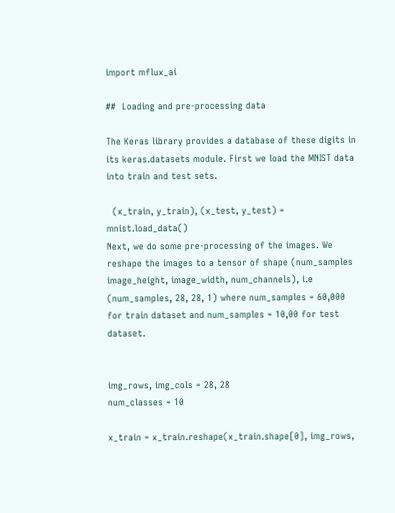import mflux_ai

##  Loading and pre-processing data

The Keras library provides a database of these digits in its keras.datasets module. First we load the MNIST data into train and test sets.

  (x_train, y_train), (x_test, y_test) = mnist.load_data()
Next, we do some pre-processing of the images. We reshape the images to a tensor of shape (num_samples image_height, image_width, num_channels), i.e (num_samples, 28, 28, 1) where num_samples = 60,000 for train dataset and num_samples = 10,00 for test dataset.


img_rows, img_cols = 28, 28
num_classes = 10

x_train = x_train.reshape(x_train.shape[0], img_rows,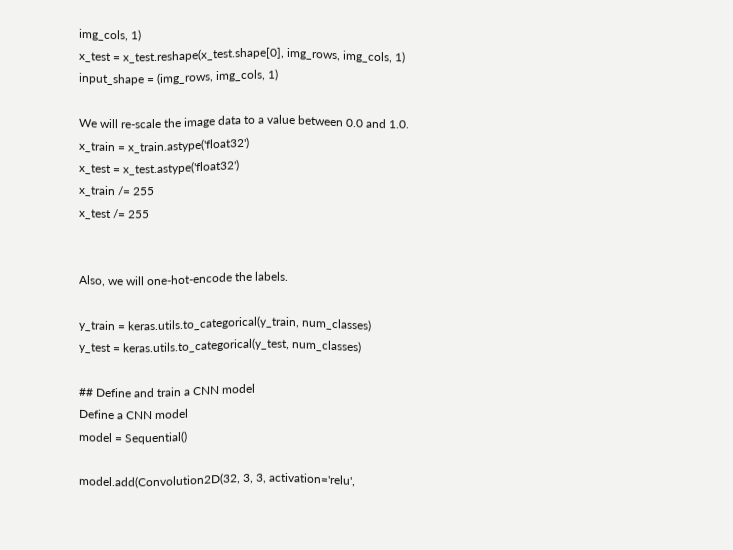img_cols, 1)
x_test = x_test.reshape(x_test.shape[0], img_rows, img_cols, 1)
input_shape = (img_rows, img_cols, 1)

We will re-scale the image data to a value between 0.0 and 1.0.
x_train = x_train.astype('float32')
x_test = x_test.astype('float32')
x_train /= 255
x_test /= 255


Also, we will one-hot-encode the labels.

y_train = keras.utils.to_categorical(y_train, num_classes)
y_test = keras.utils.to_categorical(y_test, num_classes)

## Define and train a CNN model
Define a CNN model
model = Sequential()

model.add(Convolution2D(32, 3, 3, activation='relu',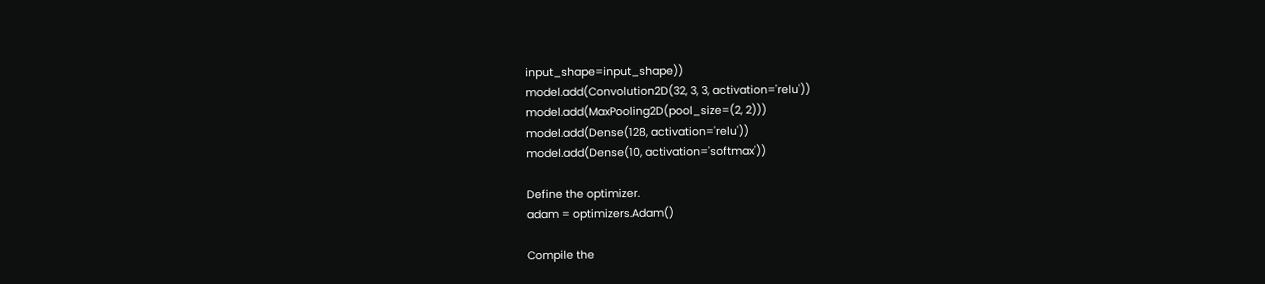input_shape=input_shape))
model.add(Convolution2D(32, 3, 3, activation='relu'))
model.add(MaxPooling2D(pool_size=(2, 2)))
model.add(Dense(128, activation='relu'))
model.add(Dense(10, activation='softmax'))

Define the optimizer.
adam = optimizers.Adam()

Compile the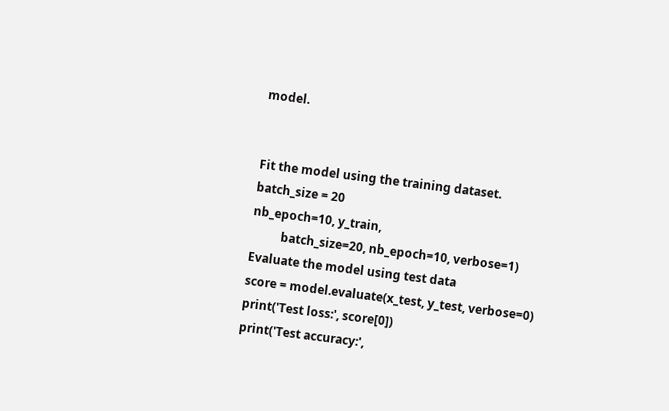model.


Fit the model using the training dataset.
batch_size = 20
nb_epoch=10, y_train,
          batch_size=20, nb_epoch=10, verbose=1)
Evaluate the model using test data
score = model.evaluate(x_test, y_test, verbose=0)
print('Test loss:', score[0])
print('Test accuracy:',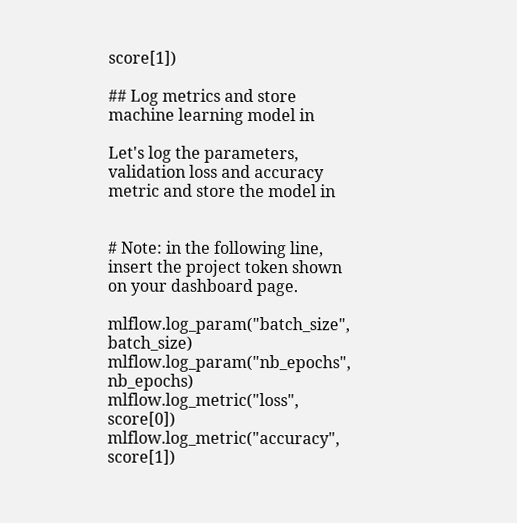score[1])

## Log metrics and store machine learning model in

Let's log the parameters, validation loss and accuracy metric and store the model in


# Note: in the following line, insert the project token shown on your dashboard page.

mlflow.log_param("batch_size", batch_size)
mlflow.log_param("nb_epochs", nb_epochs)
mlflow.log_metric("loss", score[0])
mlflow.log_metric("accuracy", score[1])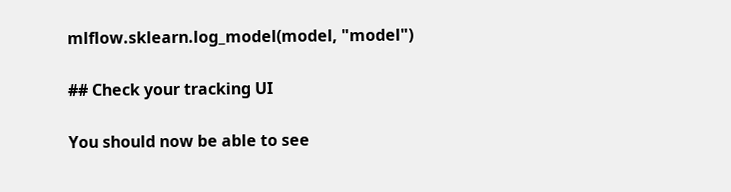mlflow.sklearn.log_model(model, "model")

## Check your tracking UI

You should now be able to see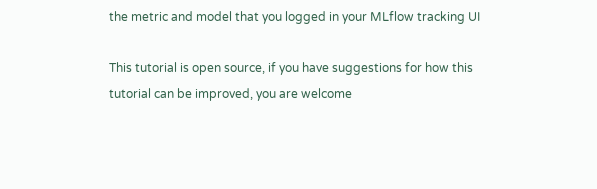the metric and model that you logged in your MLflow tracking UI

This tutorial is open source, if you have suggestions for how this tutorial can be improved, you are welcome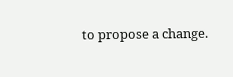to propose a change.